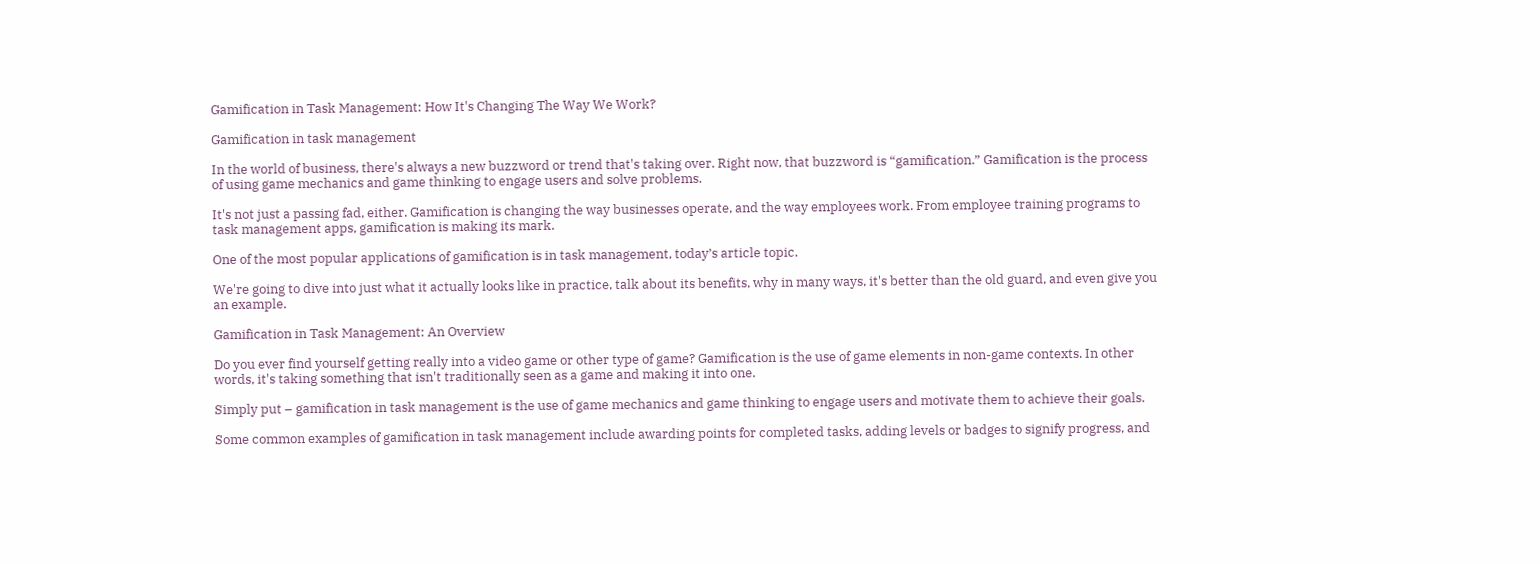Gamification in Task Management: How It's Changing The Way We Work?

Gamification in task management

In the world of business, there's always a new buzzword or trend that's taking over. Right now, that buzzword is “gamification.” Gamification is the process of using game mechanics and game thinking to engage users and solve problems.

It's not just a passing fad, either. Gamification is changing the way businesses operate, and the way employees work. From employee training programs to task management apps, gamification is making its mark.

One of the most popular applications of gamification is in task management, today’s article topic.

We're going to dive into just what it actually looks like in practice, talk about its benefits, why in many ways, it's better than the old guard, and even give you an example.

Gamification in Task Management: An Overview

Do you ever find yourself getting really into a video game or other type of game? Gamification is the use of game elements in non-game contexts. In other words, it's taking something that isn't traditionally seen as a game and making it into one.

Simply put – gamification in task management is the use of game mechanics and game thinking to engage users and motivate them to achieve their goals.

Some common examples of gamification in task management include awarding points for completed tasks, adding levels or badges to signify progress, and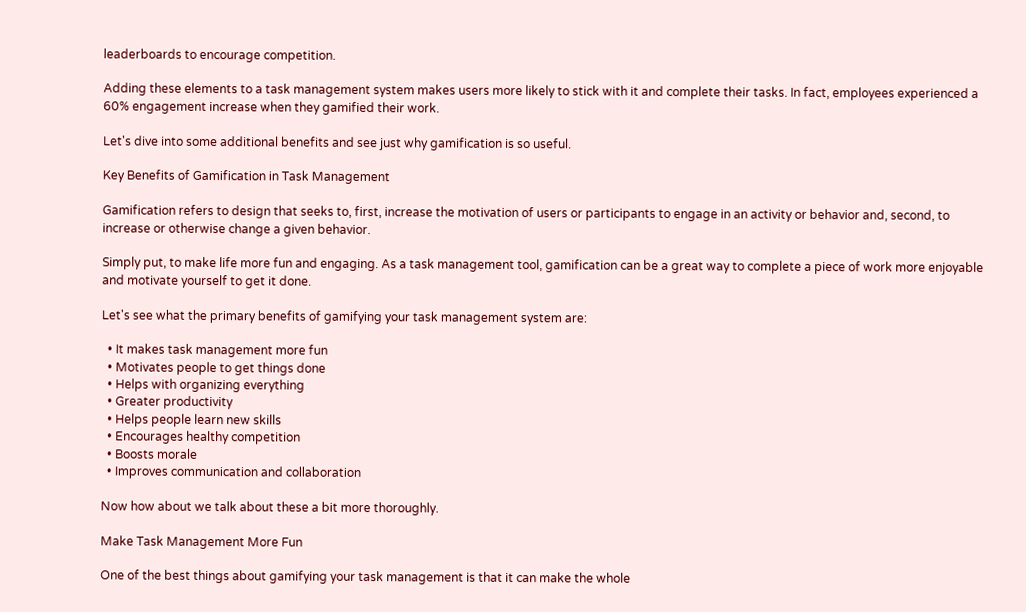leaderboards to encourage competition.

Adding these elements to a task management system makes users more likely to stick with it and complete their tasks. In fact, employees experienced a 60% engagement increase when they gamified their work.

Let's dive into some additional benefits and see just why gamification is so useful.

Key Benefits of Gamification in Task Management

Gamification refers to design that seeks to, first, increase the motivation of users or participants to engage in an activity or behavior and, second, to increase or otherwise change a given behavior.

Simply put, to make life more fun and engaging. As a task management tool, gamification can be a great way to complete a piece of work more enjoyable and motivate yourself to get it done.

Let's see what the primary benefits of gamifying your task management system are:

  • It makes task management more fun
  • Motivates people to get things done
  • Helps with organizing everything
  • Greater productivity
  • Helps people learn new skills
  • Encourages healthy competition
  • Boosts morale
  • Improves communication and collaboration

Now how about we talk about these a bit more thoroughly.

Make Task Management More Fun

One of the best things about gamifying your task management is that it can make the whole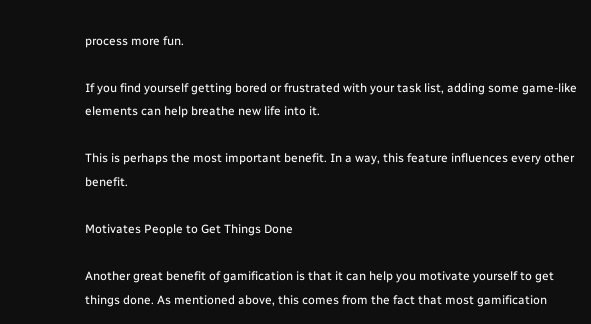process more fun.

If you find yourself getting bored or frustrated with your task list, adding some game-like elements can help breathe new life into it.

This is perhaps the most important benefit. In a way, this feature influences every other benefit.

Motivates People to Get Things Done

Another great benefit of gamification is that it can help you motivate yourself to get things done. As mentioned above, this comes from the fact that most gamification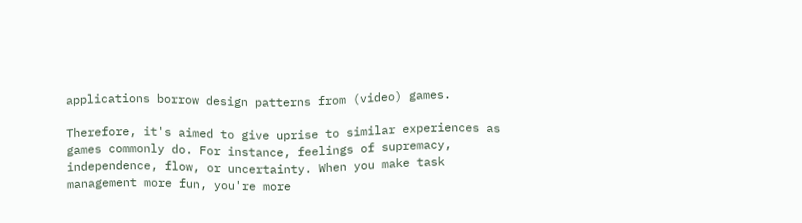applications borrow design patterns from (video) games.

Therefore, it's aimed to give uprise to similar experiences as games commonly do. For instance, feelings of supremacy, independence, flow, or uncertainty. When you make task management more fun, you're more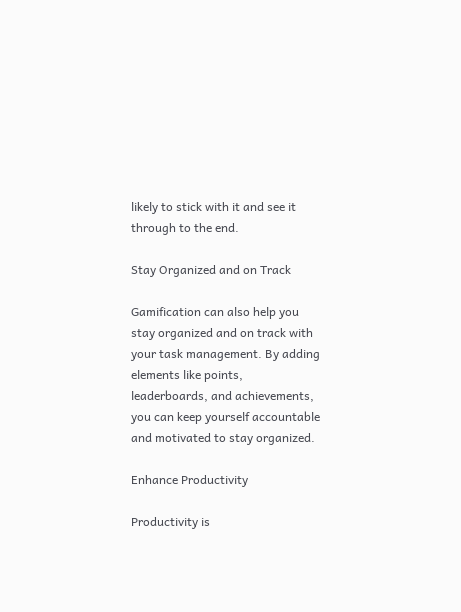likely to stick with it and see it through to the end.

Stay Organized and on Track

Gamification can also help you stay organized and on track with your task management. By adding elements like points, leaderboards, and achievements, you can keep yourself accountable and motivated to stay organized.

Enhance Productivity

Productivity is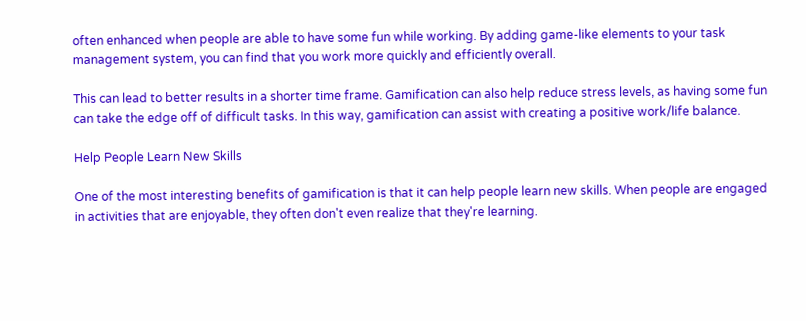often enhanced when people are able to have some fun while working. By adding game-like elements to your task management system, you can find that you work more quickly and efficiently overall.

This can lead to better results in a shorter time frame. Gamification can also help reduce stress levels, as having some fun can take the edge off of difficult tasks. In this way, gamification can assist with creating a positive work/life balance.

Help People Learn New Skills

One of the most interesting benefits of gamification is that it can help people learn new skills. When people are engaged in activities that are enjoyable, they often don't even realize that they're learning.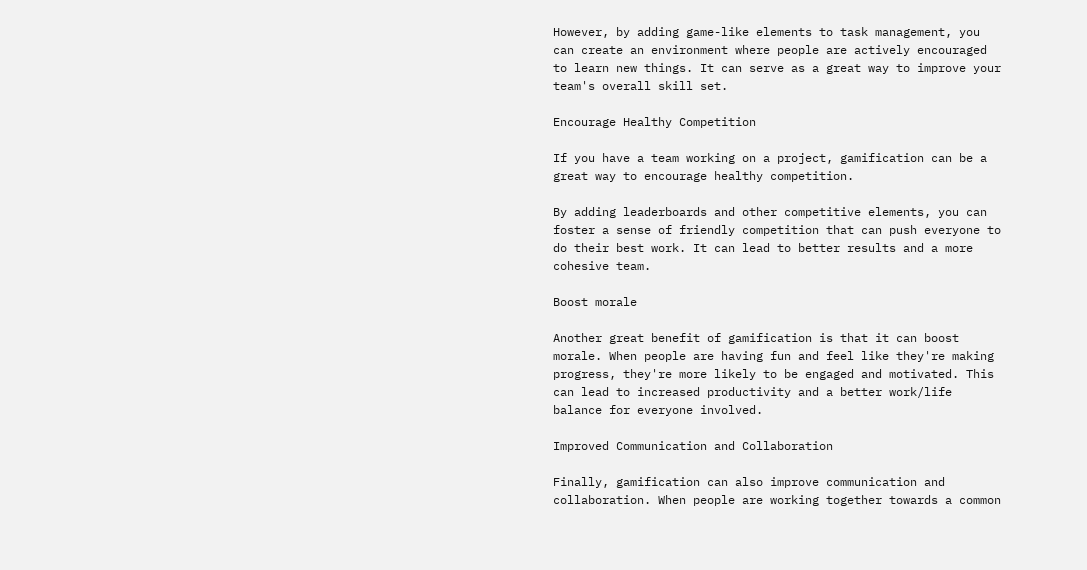However, by adding game-like elements to task management, you can create an environment where people are actively encouraged to learn new things. It can serve as a great way to improve your team's overall skill set.

Encourage Healthy Competition

If you have a team working on a project, gamification can be a great way to encourage healthy competition.

By adding leaderboards and other competitive elements, you can foster a sense of friendly competition that can push everyone to do their best work. It can lead to better results and a more cohesive team.

Boost morale

Another great benefit of gamification is that it can boost morale. When people are having fun and feel like they're making progress, they're more likely to be engaged and motivated. This can lead to increased productivity and a better work/life balance for everyone involved.

Improved Communication and Collaboration

Finally, gamification can also improve communication and collaboration. When people are working together towards a common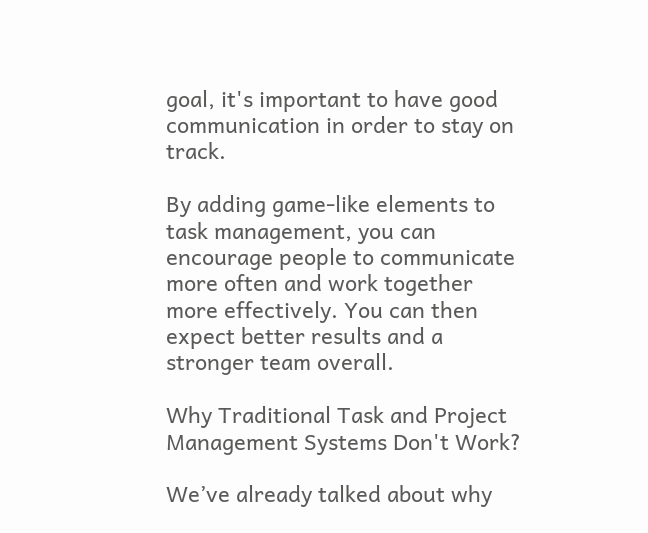goal, it's important to have good communication in order to stay on track.

By adding game-like elements to task management, you can encourage people to communicate more often and work together more effectively. You can then expect better results and a stronger team overall.

Why Traditional Task and Project Management Systems Don't Work?

We’ve already talked about why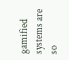gamified systems are so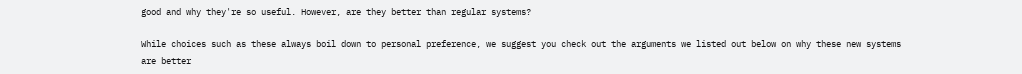good and why they're so useful. However, are they better than regular systems?

While choices such as these always boil down to personal preference, we suggest you check out the arguments we listed out below on why these new systems are better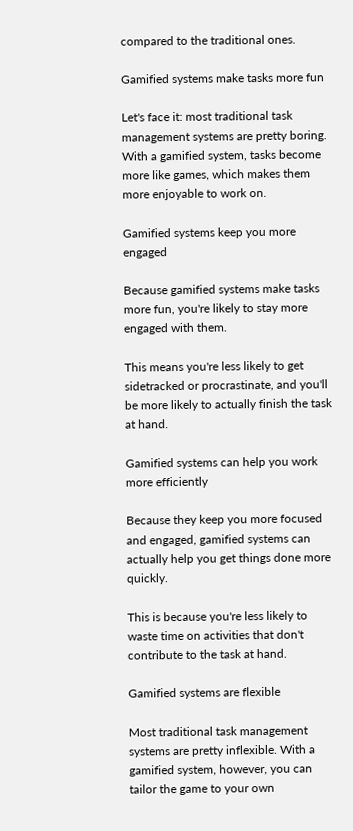compared to the traditional ones.

Gamified systems make tasks more fun

Let's face it: most traditional task management systems are pretty boring. With a gamified system, tasks become more like games, which makes them more enjoyable to work on.

Gamified systems keep you more engaged

Because gamified systems make tasks more fun, you're likely to stay more engaged with them.

This means you're less likely to get sidetracked or procrastinate, and you'll be more likely to actually finish the task at hand.

Gamified systems can help you work more efficiently

Because they keep you more focused and engaged, gamified systems can actually help you get things done more quickly.

This is because you're less likely to waste time on activities that don't contribute to the task at hand.

Gamified systems are flexible

Most traditional task management systems are pretty inflexible. With a gamified system, however, you can tailor the game to your own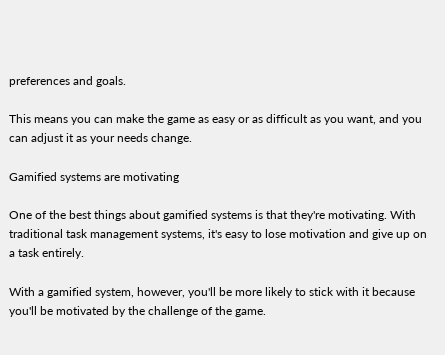preferences and goals.

This means you can make the game as easy or as difficult as you want, and you can adjust it as your needs change.

Gamified systems are motivating

One of the best things about gamified systems is that they're motivating. With traditional task management systems, it's easy to lose motivation and give up on a task entirely.

With a gamified system, however, you'll be more likely to stick with it because you'll be motivated by the challenge of the game.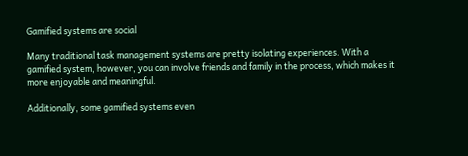Gamified systems are social

Many traditional task management systems are pretty isolating experiences. With a gamified system, however, you can involve friends and family in the process, which makes it more enjoyable and meaningful.

Additionally, some gamified systems even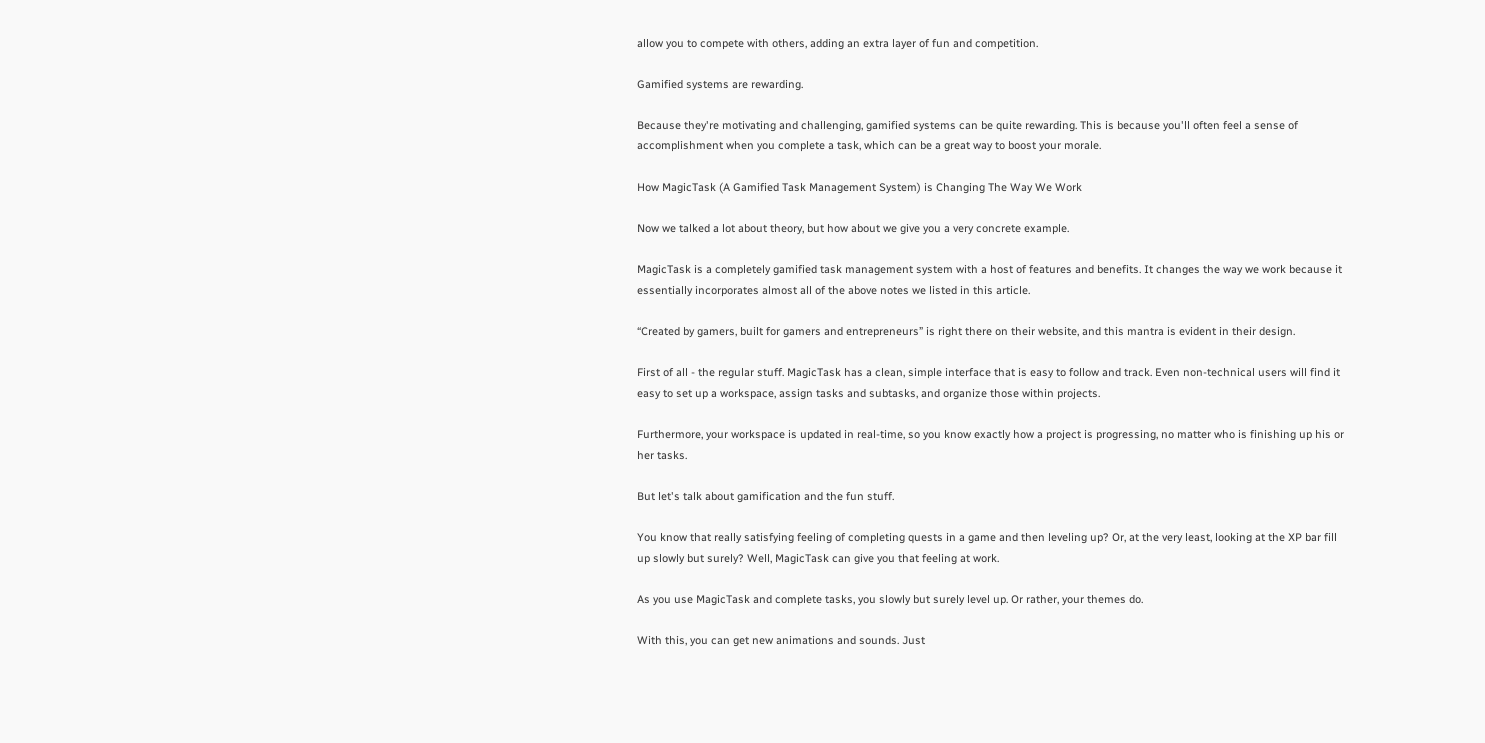allow you to compete with others, adding an extra layer of fun and competition.

Gamified systems are rewarding.

Because they're motivating and challenging, gamified systems can be quite rewarding. This is because you'll often feel a sense of accomplishment when you complete a task, which can be a great way to boost your morale.

How MagicTask (A Gamified Task Management System) is Changing The Way We Work

Now we talked a lot about theory, but how about we give you a very concrete example.

MagicTask is a completely gamified task management system with a host of features and benefits. It changes the way we work because it essentially incorporates almost all of the above notes we listed in this article.

“Created by gamers, built for gamers and entrepreneurs” is right there on their website, and this mantra is evident in their design.

First of all - the regular stuff. MagicTask has a clean, simple interface that is easy to follow and track. Even non-technical users will find it easy to set up a workspace, assign tasks and subtasks, and organize those within projects.

Furthermore, your workspace is updated in real-time, so you know exactly how a project is progressing, no matter who is finishing up his or her tasks.

But let's talk about gamification and the fun stuff.

You know that really satisfying feeling of completing quests in a game and then leveling up? Or, at the very least, looking at the XP bar fill up slowly but surely? Well, MagicTask can give you that feeling at work.

As you use MagicTask and complete tasks, you slowly but surely level up. Or rather, your themes do.

With this, you can get new animations and sounds. Just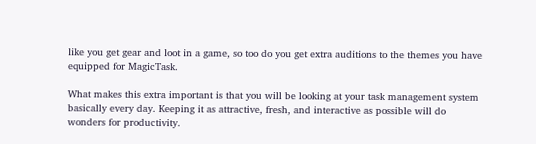like you get gear and loot in a game, so too do you get extra auditions to the themes you have equipped for MagicTask.

What makes this extra important is that you will be looking at your task management system basically every day. Keeping it as attractive, fresh, and interactive as possible will do wonders for productivity.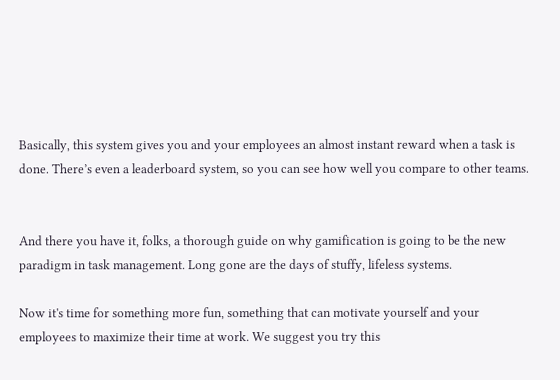Basically, this system gives you and your employees an almost instant reward when a task is done. There’s even a leaderboard system, so you can see how well you compare to other teams.


And there you have it, folks, a thorough guide on why gamification is going to be the new paradigm in task management. Long gone are the days of stuffy, lifeless systems.

Now it's time for something more fun, something that can motivate yourself and your employees to maximize their time at work. We suggest you try this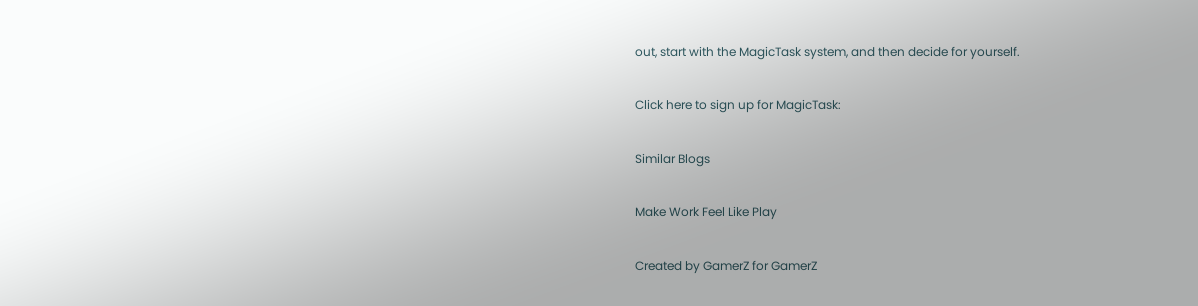out, start with the MagicTask system, and then decide for yourself.

Click here to sign up for MagicTask:

Similar Blogs

Make Work Feel Like Play

Created by GamerZ for GamerZ